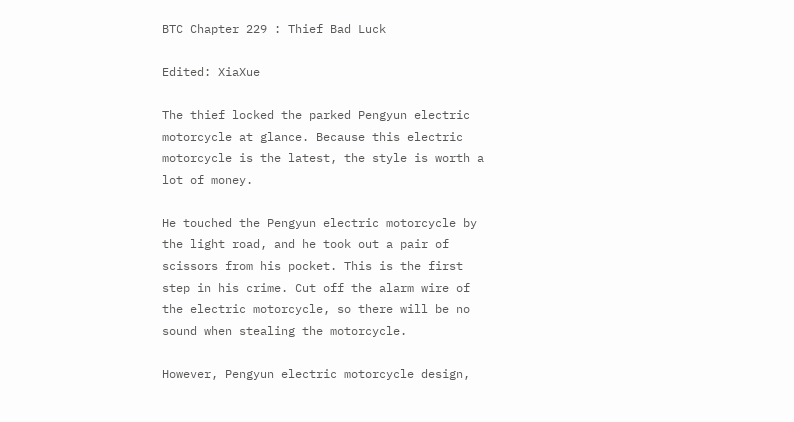BTC Chapter 229 : Thief Bad Luck

Edited: XiaXue

The thief locked the parked Pengyun electric motorcycle at glance. Because this electric motorcycle is the latest, the style is worth a lot of money.

He touched the Pengyun electric motorcycle by the light road, and he took out a pair of scissors from his pocket. This is the first step in his crime. Cut off the alarm wire of the electric motorcycle, so there will be no sound when stealing the motorcycle.

However, Pengyun electric motorcycle design,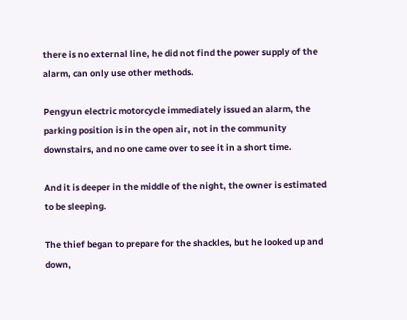there is no external line, he did not find the power supply of the alarm, can only use other methods.

Pengyun electric motorcycle immediately issued an alarm, the parking position is in the open air, not in the community downstairs, and no one came over to see it in a short time.

And it is deeper in the middle of the night, the owner is estimated to be sleeping.

The thief began to prepare for the shackles, but he looked up and down,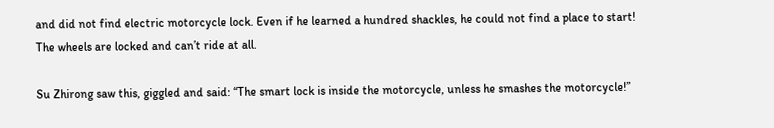and did not find electric motorcycle lock. Even if he learned a hundred shackles, he could not find a place to start! The wheels are locked and can’t ride at all.

Su Zhirong saw this, giggled and said: “The smart lock is inside the motorcycle, unless he smashes the motorcycle!”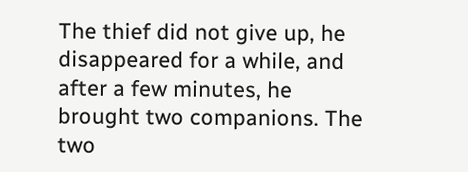The thief did not give up, he disappeared for a while, and after a few minutes, he brought two companions. The two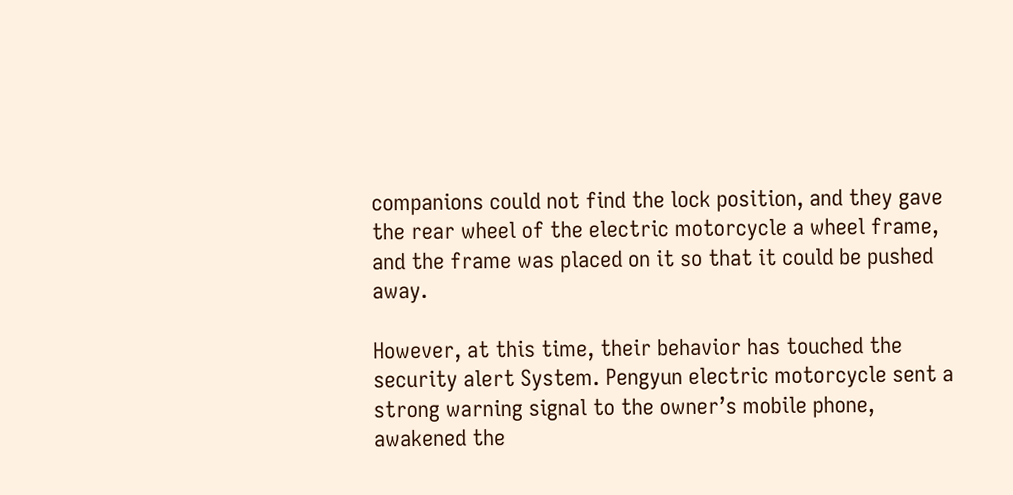companions could not find the lock position, and they gave the rear wheel of the electric motorcycle a wheel frame, and the frame was placed on it so that it could be pushed away.

However, at this time, their behavior has touched the security alert System. Pengyun electric motorcycle sent a strong warning signal to the owner’s mobile phone, awakened the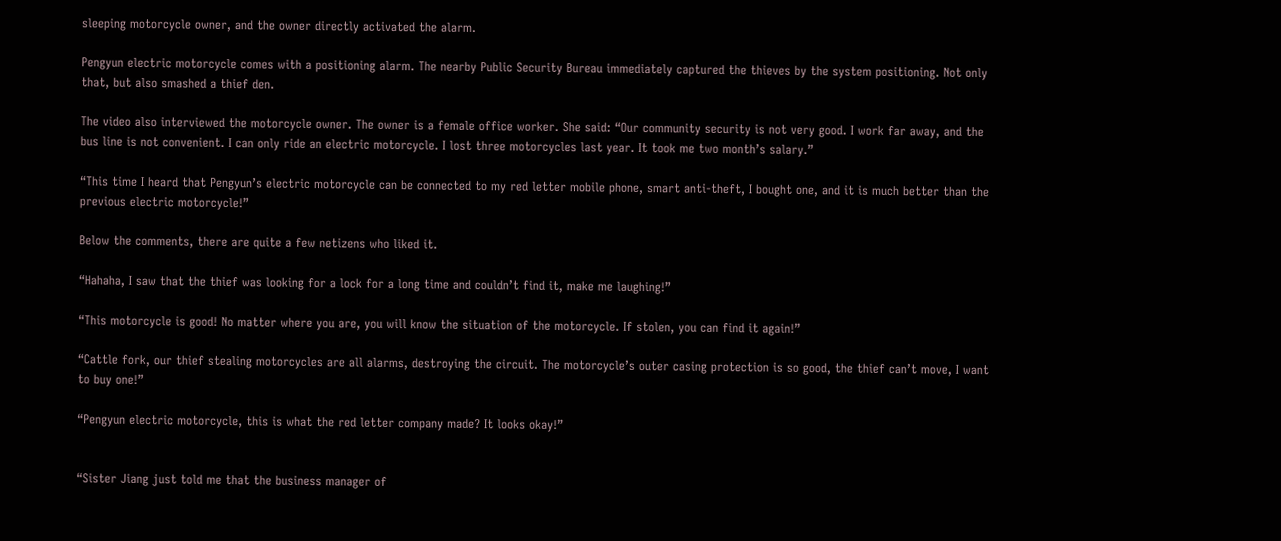sleeping motorcycle owner, and the owner directly activated the alarm.

Pengyun electric motorcycle comes with a positioning alarm. The nearby Public Security Bureau immediately captured the thieves by the system positioning. Not only that, but also smashed a thief den.

The video also interviewed the motorcycle owner. The owner is a female office worker. She said: “Our community security is not very good. I work far away, and the bus line is not convenient. I can only ride an electric motorcycle. I lost three motorcycles last year. It took me two month’s salary.”

“This time I heard that Pengyun’s electric motorcycle can be connected to my red letter mobile phone, smart anti-theft, I bought one, and it is much better than the previous electric motorcycle!”

Below the comments, there are quite a few netizens who liked it.

“Hahaha, I saw that the thief was looking for a lock for a long time and couldn’t find it, make me laughing!”

“This motorcycle is good! No matter where you are, you will know the situation of the motorcycle. If stolen, you can find it again!”

“Cattle fork, our thief stealing motorcycles are all alarms, destroying the circuit. The motorcycle’s outer casing protection is so good, the thief can’t move, I want to buy one!”

“Pengyun electric motorcycle, this is what the red letter company made? It looks okay!”


“Sister Jiang just told me that the business manager of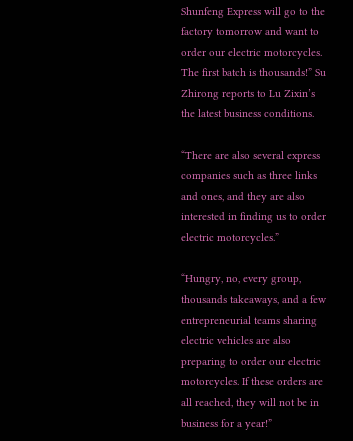Shunfeng Express will go to the factory tomorrow and want to order our electric motorcycles. The first batch is thousands!” Su Zhirong reports to Lu Zixin’s the latest business conditions.

“There are also several express companies such as three links and ones, and they are also interested in finding us to order electric motorcycles.”

“Hungry, no, every group, thousands takeaways, and a few entrepreneurial teams sharing electric vehicles are also preparing to order our electric motorcycles. If these orders are all reached, they will not be in business for a year!”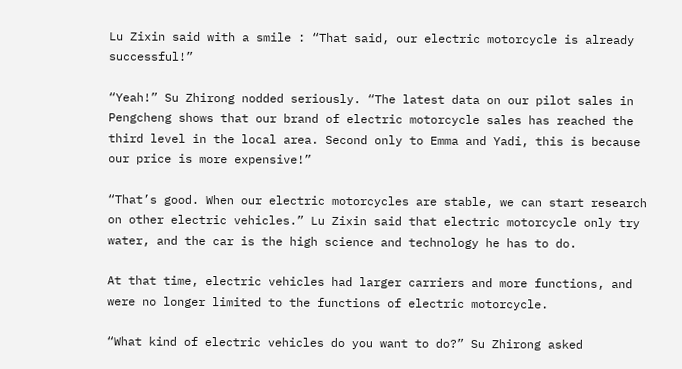Lu Zixin said with a smile : “That said, our electric motorcycle is already successful!”

“Yeah!” Su Zhirong nodded seriously. “The latest data on our pilot sales in Pengcheng shows that our brand of electric motorcycle sales has reached the third level in the local area. Second only to Emma and Yadi, this is because our price is more expensive!”

“That’s good. When our electric motorcycles are stable, we can start research on other electric vehicles.” Lu Zixin said that electric motorcycle only try water, and the car is the high science and technology he has to do.

At that time, electric vehicles had larger carriers and more functions, and were no longer limited to the functions of electric motorcycle.

“What kind of electric vehicles do you want to do?” Su Zhirong asked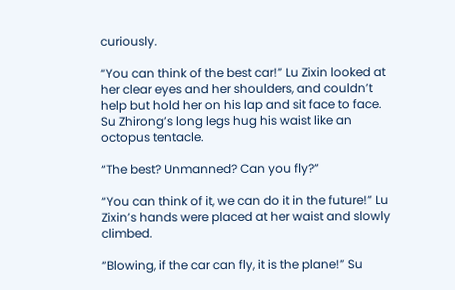curiously.

“You can think of the best car!” Lu Zixin looked at her clear eyes and her shoulders, and couldn’t help but hold her on his lap and sit face to face. Su Zhirong’s long legs hug his waist like an octopus tentacle.

“The best? Unmanned? Can you fly?”

“You can think of it, we can do it in the future!” Lu Zixin’s hands were placed at her waist and slowly climbed.

“Blowing, if the car can fly, it is the plane!” Su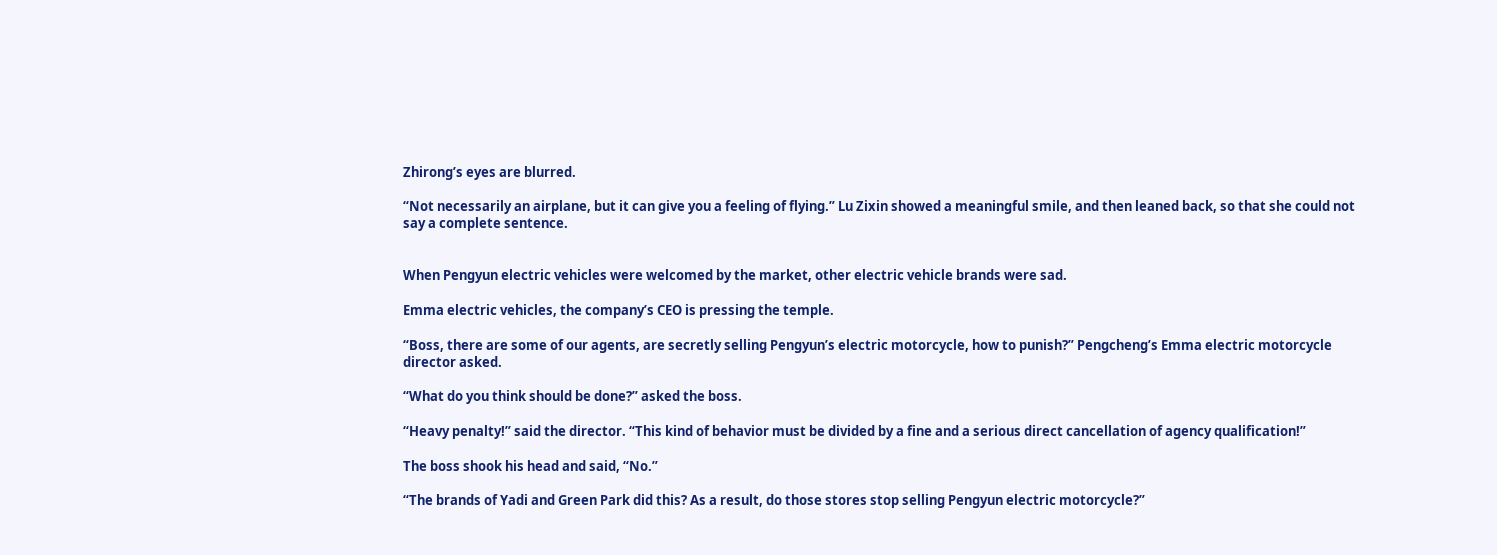Zhirong’s eyes are blurred.

“Not necessarily an airplane, but it can give you a feeling of flying.” Lu Zixin showed a meaningful smile, and then leaned back, so that she could not say a complete sentence.


When Pengyun electric vehicles were welcomed by the market, other electric vehicle brands were sad.

Emma electric vehicles, the company’s CEO is pressing the temple.

“Boss, there are some of our agents, are secretly selling Pengyun’s electric motorcycle, how to punish?” Pengcheng’s Emma electric motorcycle director asked.

“What do you think should be done?” asked the boss.

“Heavy penalty!” said the director. “This kind of behavior must be divided by a fine and a serious direct cancellation of agency qualification!”

The boss shook his head and said, “No.”

“The brands of Yadi and Green Park did this? As a result, do those stores stop selling Pengyun electric motorcycle?”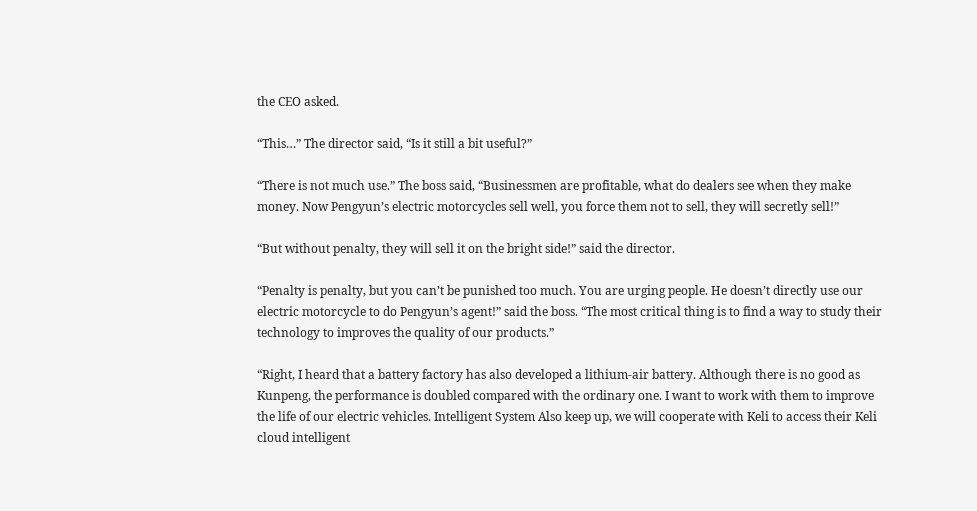the CEO asked.

“This…” The director said, “Is it still a bit useful?”

“There is not much use.” The boss said, “Businessmen are profitable, what do dealers see when they make money. Now Pengyun’s electric motorcycles sell well, you force them not to sell, they will secretly sell!”

“But without penalty, they will sell it on the bright side!” said the director.

“Penalty is penalty, but you can’t be punished too much. You are urging people. He doesn’t directly use our electric motorcycle to do Pengyun’s agent!” said the boss. “The most critical thing is to find a way to study their technology to improves the quality of our products.”

“Right, I heard that a battery factory has also developed a lithium-air battery. Although there is no good as Kunpeng, the performance is doubled compared with the ordinary one. I want to work with them to improve the life of our electric vehicles. Intelligent System Also keep up, we will cooperate with Keli to access their Keli cloud intelligent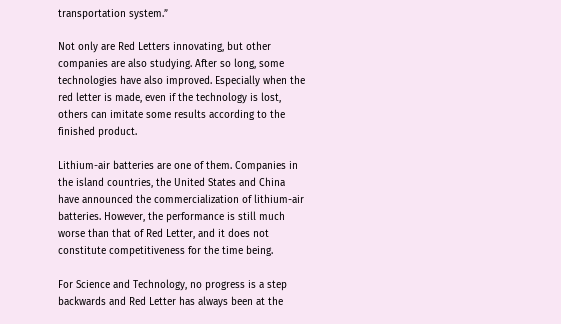transportation system.”

Not only are Red Letters innovating, but other companies are also studying. After so long, some technologies have also improved. Especially when the red letter is made, even if the technology is lost, others can imitate some results according to the finished product.

Lithium-air batteries are one of them. Companies in the island countries, the United States and China have announced the commercialization of lithium-air batteries. However, the performance is still much worse than that of Red Letter, and it does not constitute competitiveness for the time being.

For Science and Technology, no progress is a step backwards and Red Letter has always been at the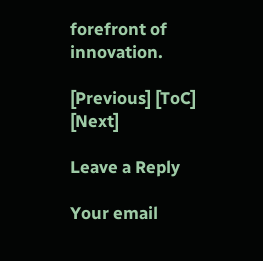forefront of innovation.

[Previous] [ToC] [Next]

Leave a Reply

Your email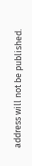address will not be published.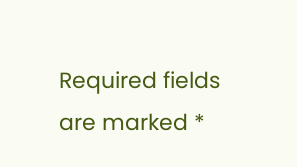Required fields are marked *